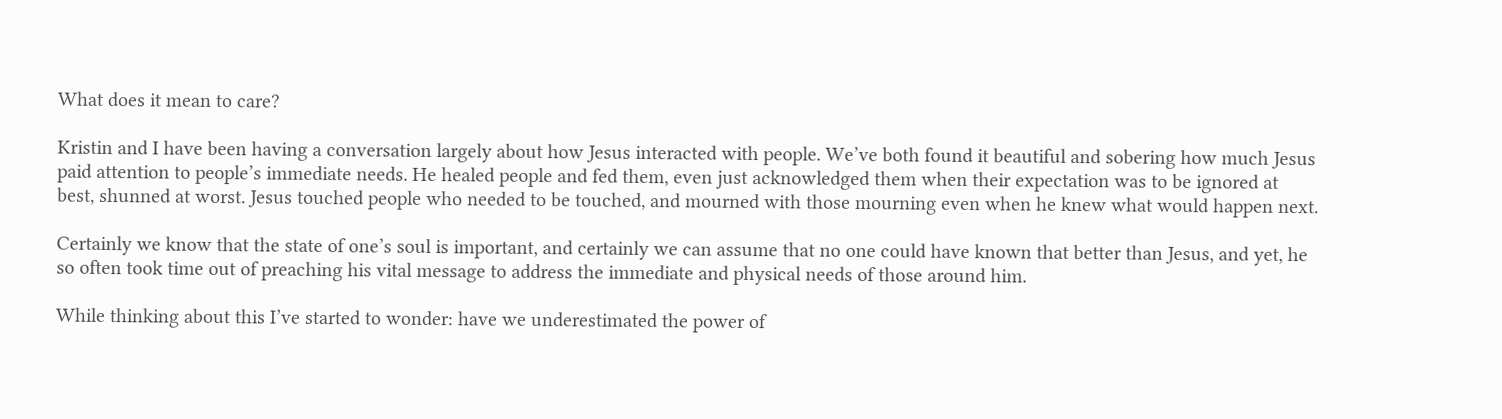What does it mean to care?

Kristin and I have been having a conversation largely about how Jesus interacted with people. We’ve both found it beautiful and sobering how much Jesus paid attention to people’s immediate needs. He healed people and fed them, even just acknowledged them when their expectation was to be ignored at best, shunned at worst. Jesus touched people who needed to be touched, and mourned with those mourning even when he knew what would happen next.

Certainly we know that the state of one’s soul is important, and certainly we can assume that no one could have known that better than Jesus, and yet, he so often took time out of preaching his vital message to address the immediate and physical needs of those around him.

While thinking about this I’ve started to wonder: have we underestimated the power of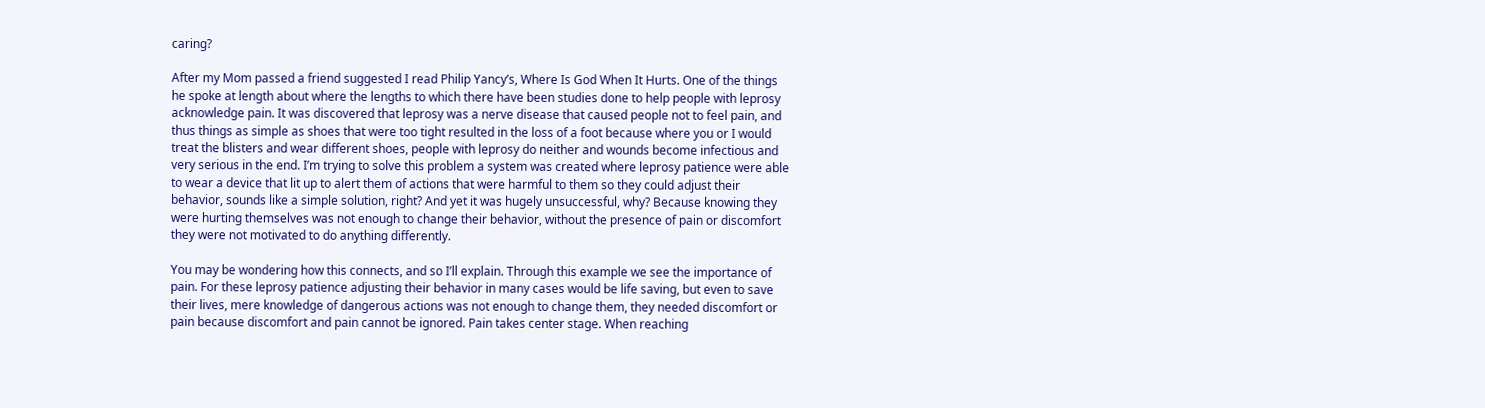caring?

After my Mom passed a friend suggested I read Philip Yancy’s, Where Is God When It Hurts. One of the things he spoke at length about where the lengths to which there have been studies done to help people with leprosy acknowledge pain. It was discovered that leprosy was a nerve disease that caused people not to feel pain, and thus things as simple as shoes that were too tight resulted in the loss of a foot because where you or I would treat the blisters and wear different shoes, people with leprosy do neither and wounds become infectious and very serious in the end. I’m trying to solve this problem a system was created where leprosy patience were able to wear a device that lit up to alert them of actions that were harmful to them so they could adjust their behavior, sounds like a simple solution, right? And yet it was hugely unsuccessful, why? Because knowing they were hurting themselves was not enough to change their behavior, without the presence of pain or discomfort they were not motivated to do anything differently.

You may be wondering how this connects, and so I’ll explain. Through this example we see the importance of pain. For these leprosy patience adjusting their behavior in many cases would be life saving, but even to save their lives, mere knowledge of dangerous actions was not enough to change them, they needed discomfort or pain because discomfort and pain cannot be ignored. Pain takes center stage. When reaching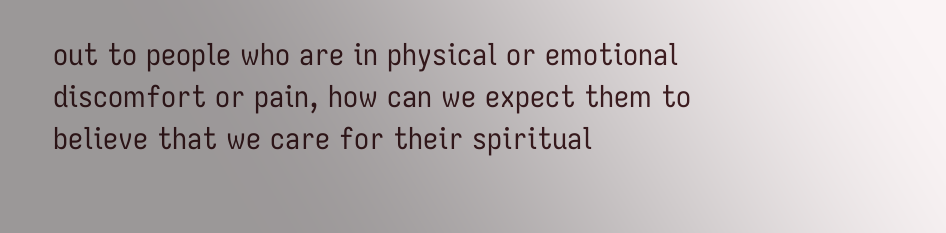out to people who are in physical or emotional discomfort or pain, how can we expect them to believe that we care for their spiritual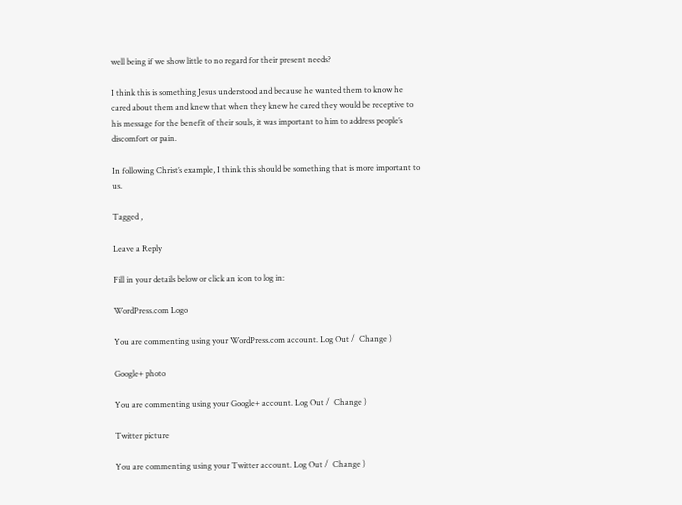well being if we show little to no regard for their present needs?

I think this is something Jesus understood and because he wanted them to know he cared about them and knew that when they knew he cared they would be receptive to his message for the benefit of their souls, it was important to him to address people’s discomfort or pain.

In following Christ’s example, I think this should be something that is more important to us.

Tagged ,

Leave a Reply

Fill in your details below or click an icon to log in:

WordPress.com Logo

You are commenting using your WordPress.com account. Log Out /  Change )

Google+ photo

You are commenting using your Google+ account. Log Out /  Change )

Twitter picture

You are commenting using your Twitter account. Log Out /  Change )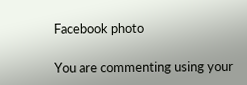Facebook photo

You are commenting using your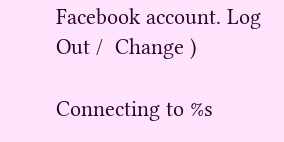Facebook account. Log Out /  Change )

Connecting to %s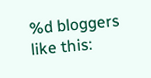%d bloggers like this: